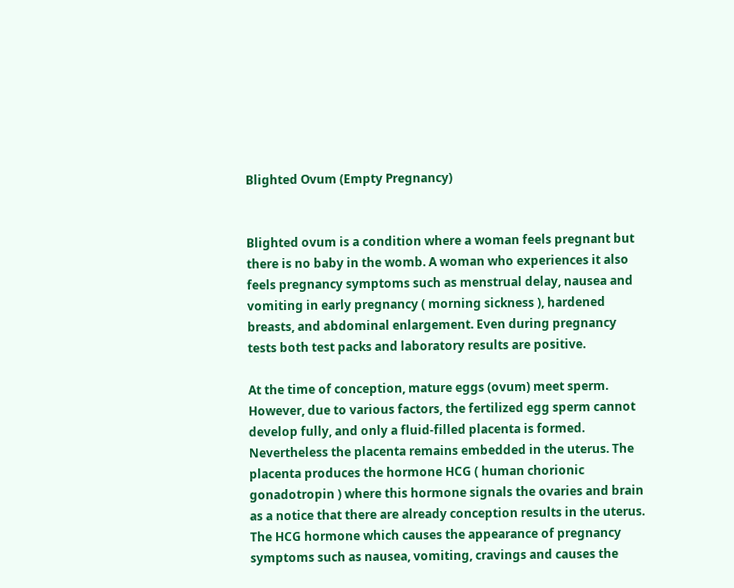Blighted Ovum (Empty Pregnancy)


Blighted ovum is a condition where a woman feels pregnant but there is no baby in the womb. A woman who experiences it also feels pregnancy symptoms such as menstrual delay, nausea and vomiting in early pregnancy ( morning sickness ), hardened breasts, and abdominal enlargement. Even during pregnancy tests both test packs and laboratory results are positive.

At the time of conception, mature eggs (ovum) meet sperm. However, due to various factors, the fertilized egg sperm cannot develop fully, and only a fluid-filled placenta is formed. Nevertheless the placenta remains embedded in the uterus. The placenta produces the hormone HCG ( human chorionic gonadotropin ) where this hormone signals the ovaries and brain as a notice that there are already conception results in the uterus. The HCG hormone which causes the appearance of pregnancy symptoms such as nausea, vomiting, cravings and causes the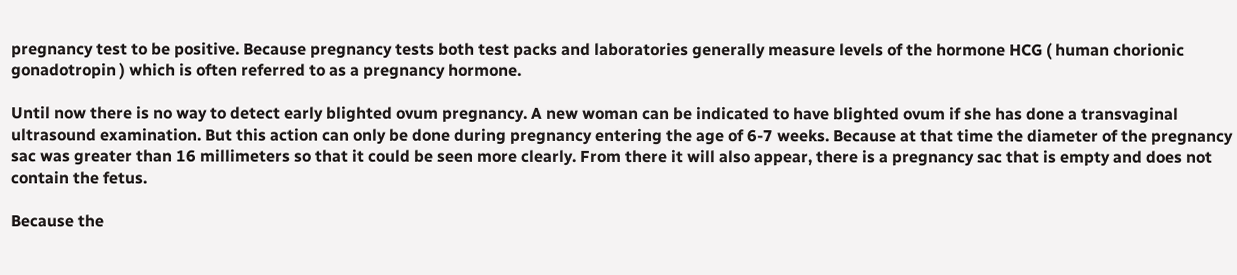pregnancy test to be positive. Because pregnancy tests both test packs and laboratories generally measure levels of the hormone HCG ( human chorionic gonadotropin ) which is often referred to as a pregnancy hormone.

Until now there is no way to detect early blighted ovum pregnancy. A new woman can be indicated to have blighted ovum if she has done a transvaginal ultrasound examination. But this action can only be done during pregnancy entering the age of 6-7 weeks. Because at that time the diameter of the pregnancy sac was greater than 16 millimeters so that it could be seen more clearly. From there it will also appear, there is a pregnancy sac that is empty and does not contain the fetus.

Because the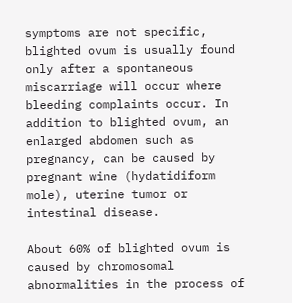symptoms are not specific, blighted ovum is usually found only after a spontaneous miscarriage will occur where bleeding complaints occur. In addition to blighted ovum, an enlarged abdomen such as pregnancy, can be caused by pregnant wine (hydatidiform mole), uterine tumor or intestinal disease.

About 60% of blighted ovum is caused by chromosomal abnormalities in the process of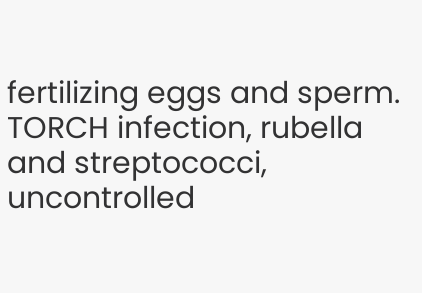fertilizing eggs and sperm. TORCH infection, rubella and streptococci, uncontrolled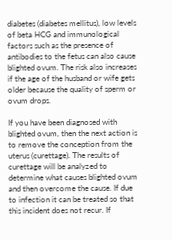diabetes (diabetes mellitus), low levels of beta HCG and immunological factors such as the presence of antibodies to the fetus can also cause blighted ovum. The risk also increases if the age of the husband or wife gets older because the quality of sperm or ovum drops.

If you have been diagnosed with blighted ovum, then the next action is to remove the conception from the uterus (curettage). The results of curettage will be analyzed to determine what causes blighted ovum and then overcome the cause. If due to infection it can be treated so that this incident does not recur. If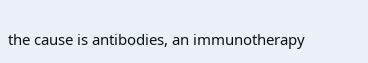the cause is antibodies, an immunotherapy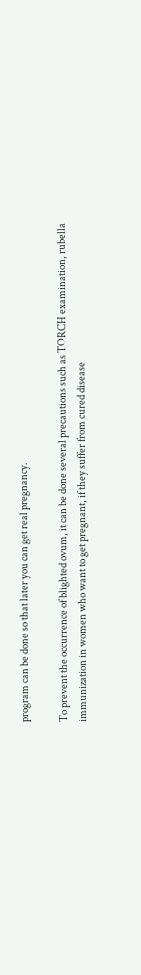program can be done so that later you can get real pregnancy.

To prevent the occurrence of blighted ovum, it can be done several precautions such as TORCH examination, rubella immunization in women who want to get pregnant, if they suffer from cured disease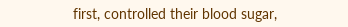first, controlled their blood sugar,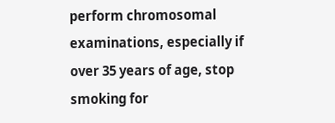perform chromosomal examinations, especially if over 35 years of age, stop smoking for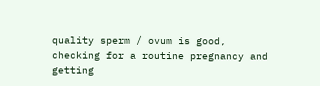quality sperm / ovum is good, checking for a routine pregnancy and getting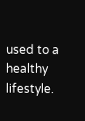used to a healthy lifestyle.